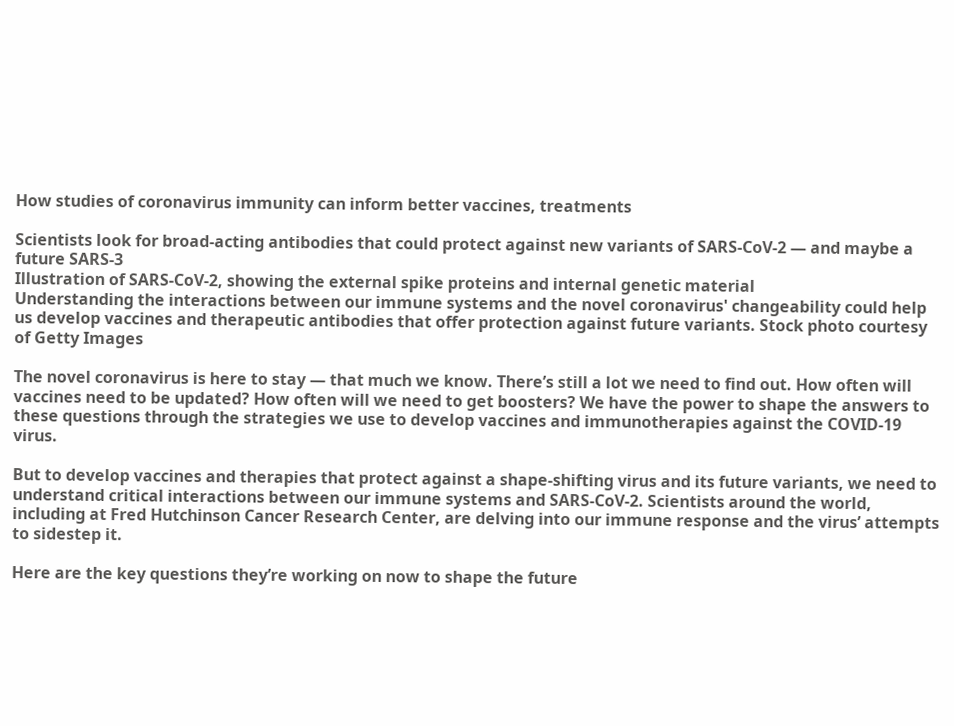How studies of coronavirus immunity can inform better vaccines, treatments

Scientists look for broad-acting antibodies that could protect against new variants of SARS-CoV-2 — and maybe a future SARS-3
Illustration of SARS-CoV-2, showing the external spike proteins and internal genetic material
Understanding the interactions between our immune systems and the novel coronavirus' changeability could help us develop vaccines and therapeutic antibodies that offer protection against future variants. Stock photo courtesy of Getty Images

The novel coronavirus is here to stay — that much we know. There’s still a lot we need to find out. How often will vaccines need to be updated? How often will we need to get boosters? We have the power to shape the answers to these questions through the strategies we use to develop vaccines and immunotherapies against the COVID-19 virus.

But to develop vaccines and therapies that protect against a shape-shifting virus and its future variants, we need to understand critical interactions between our immune systems and SARS-CoV-2. Scientists around the world, including at Fred Hutchinson Cancer Research Center, are delving into our immune response and the virus’ attempts to sidestep it.

Here are the key questions they’re working on now to shape the future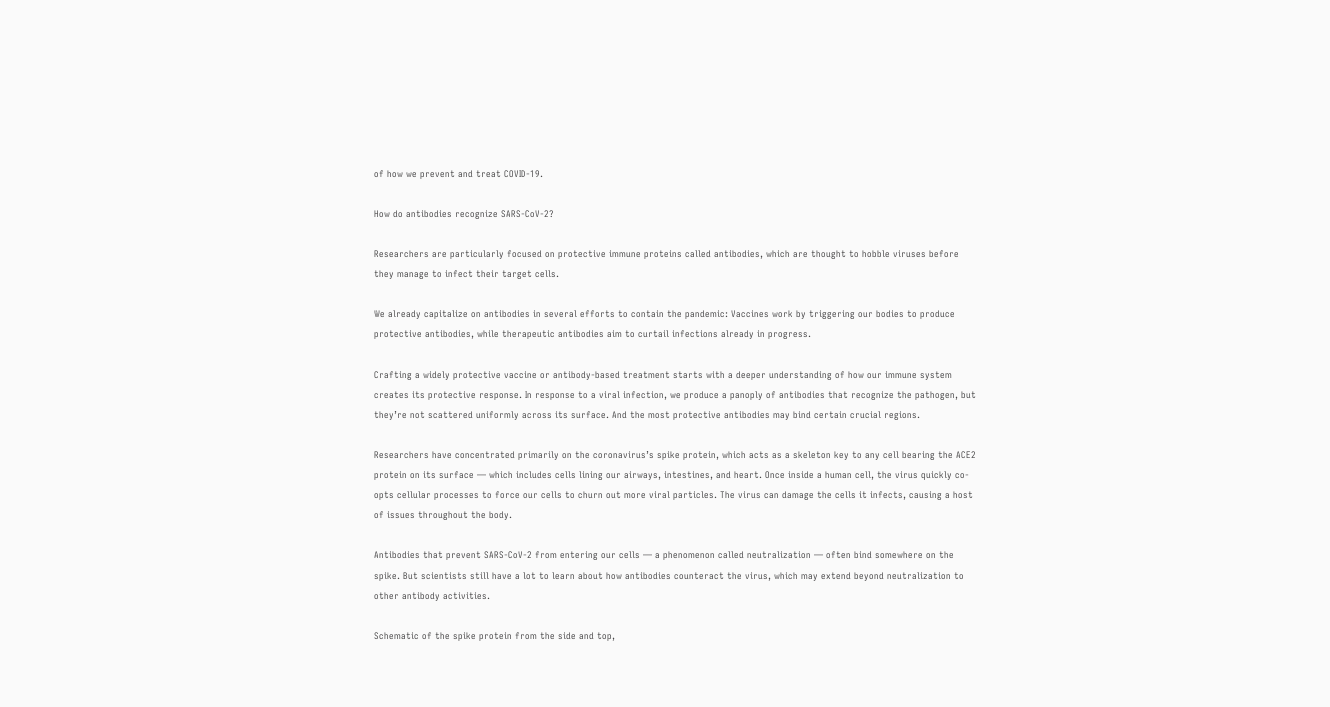of how we prevent and treat COVID-19.

How do antibodies recognize SARS-CoV-2?

Researchers are particularly focused on protective immune proteins called antibodies, which are thought to hobble viruses before they manage to infect their target cells.

We already capitalize on antibodies in several efforts to contain the pandemic: Vaccines work by triggering our bodies to produce protective antibodies, while therapeutic antibodies aim to curtail infections already in progress.

Crafting a widely protective vaccine or antibody-based treatment starts with a deeper understanding of how our immune system creates its protective response. In response to a viral infection, we produce a panoply of antibodies that recognize the pathogen, but they’re not scattered uniformly across its surface. And the most protective antibodies may bind certain crucial regions.

Researchers have concentrated primarily on the coronavirus’s spike protein, which acts as a skeleton key to any cell bearing the ACE2 protein on its surface — which includes cells lining our airways, intestines, and heart. Once inside a human cell, the virus quickly co-opts cellular processes to force our cells to churn out more viral particles. The virus can damage the cells it infects, causing a host of issues throughout the body.

Antibodies that prevent SARS-CoV-2 from entering our cells — a phenomenon called neutralization — often bind somewhere on the spike. But scientists still have a lot to learn about how antibodies counteract the virus, which may extend beyond neutralization to other antibody activities.

Schematic of the spike protein from the side and top,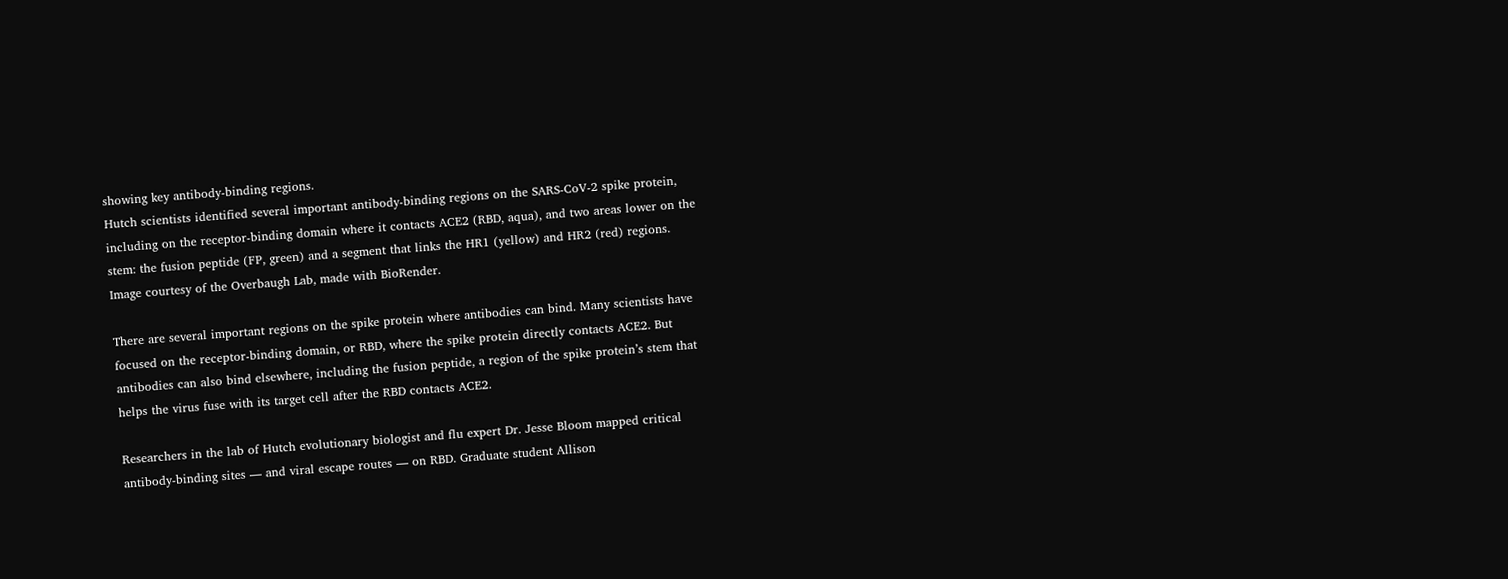showing key antibody-binding regions.
Hutch scientists identified several important antibody-binding regions on the SARS-CoV-2 spike protein, including on the receptor-binding domain where it contacts ACE2 (RBD, aqua), and two areas lower on the stem: the fusion peptide (FP, green) and a segment that links the HR1 (yellow) and HR2 (red) regions. Image courtesy of the Overbaugh Lab, made with BioRender.

There are several important regions on the spike protein where antibodies can bind. Many scientists have focused on the receptor-binding domain, or RBD, where the spike protein directly contacts ACE2. But antibodies can also bind elsewhere, including the fusion peptide, a region of the spike protein’s stem that helps the virus fuse with its target cell after the RBD contacts ACE2.

Researchers in the lab of Hutch evolutionary biologist and flu expert Dr. Jesse Bloom mapped critical antibody-binding sites — and viral escape routes — on RBD. Graduate student Allison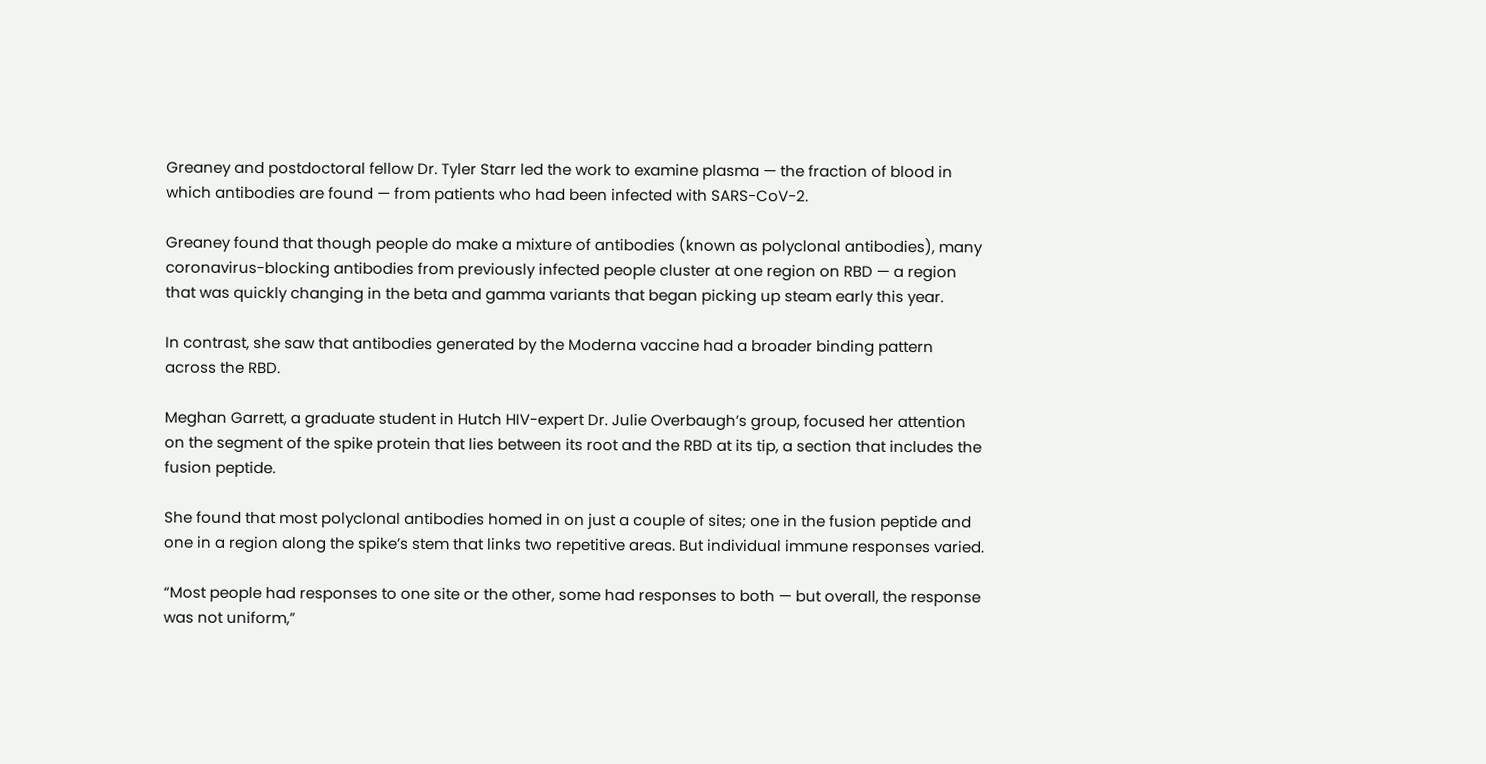Greaney and postdoctoral fellow Dr. Tyler Starr led the work to examine plasma — the fraction of blood in which antibodies are found — from patients who had been infected with SARS-CoV-2.

Greaney found that though people do make a mixture of antibodies (known as polyclonal antibodies), many coronavirus-blocking antibodies from previously infected people cluster at one region on RBD — a region that was quickly changing in the beta and gamma variants that began picking up steam early this year.

In contrast, she saw that antibodies generated by the Moderna vaccine had a broader binding pattern across the RBD.

Meghan Garrett, a graduate student in Hutch HIV-expert Dr. Julie Overbaugh’s group, focused her attention on the segment of the spike protein that lies between its root and the RBD at its tip, a section that includes the fusion peptide.

She found that most polyclonal antibodies homed in on just a couple of sites; one in the fusion peptide and one in a region along the spike’s stem that links two repetitive areas. But individual immune responses varied.

“Most people had responses to one site or the other, some had responses to both — but overall, the response was not uniform,”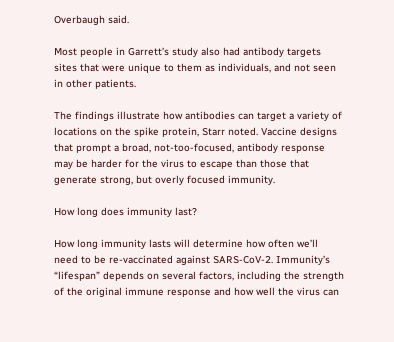Overbaugh said.

Most people in Garrett’s study also had antibody targets sites that were unique to them as individuals, and not seen in other patients.

The findings illustrate how antibodies can target a variety of locations on the spike protein, Starr noted. Vaccine designs that prompt a broad, not-too-focused, antibody response may be harder for the virus to escape than those that generate strong, but overly focused immunity.

How long does immunity last?

How long immunity lasts will determine how often we’ll need to be re-vaccinated against SARS-CoV-2. Immunity’s “lifespan” depends on several factors, including the strength of the original immune response and how well the virus can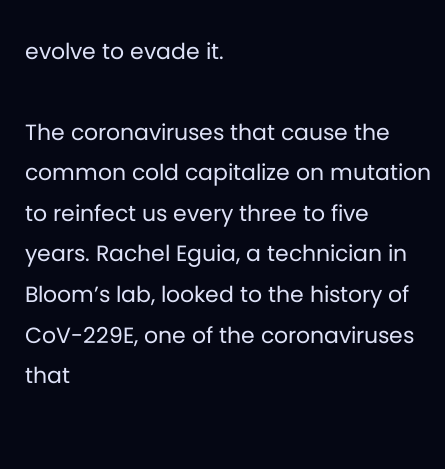evolve to evade it.

The coronaviruses that cause the common cold capitalize on mutation to reinfect us every three to five years. Rachel Eguia, a technician in Bloom’s lab, looked to the history of CoV-229E, one of the coronaviruses that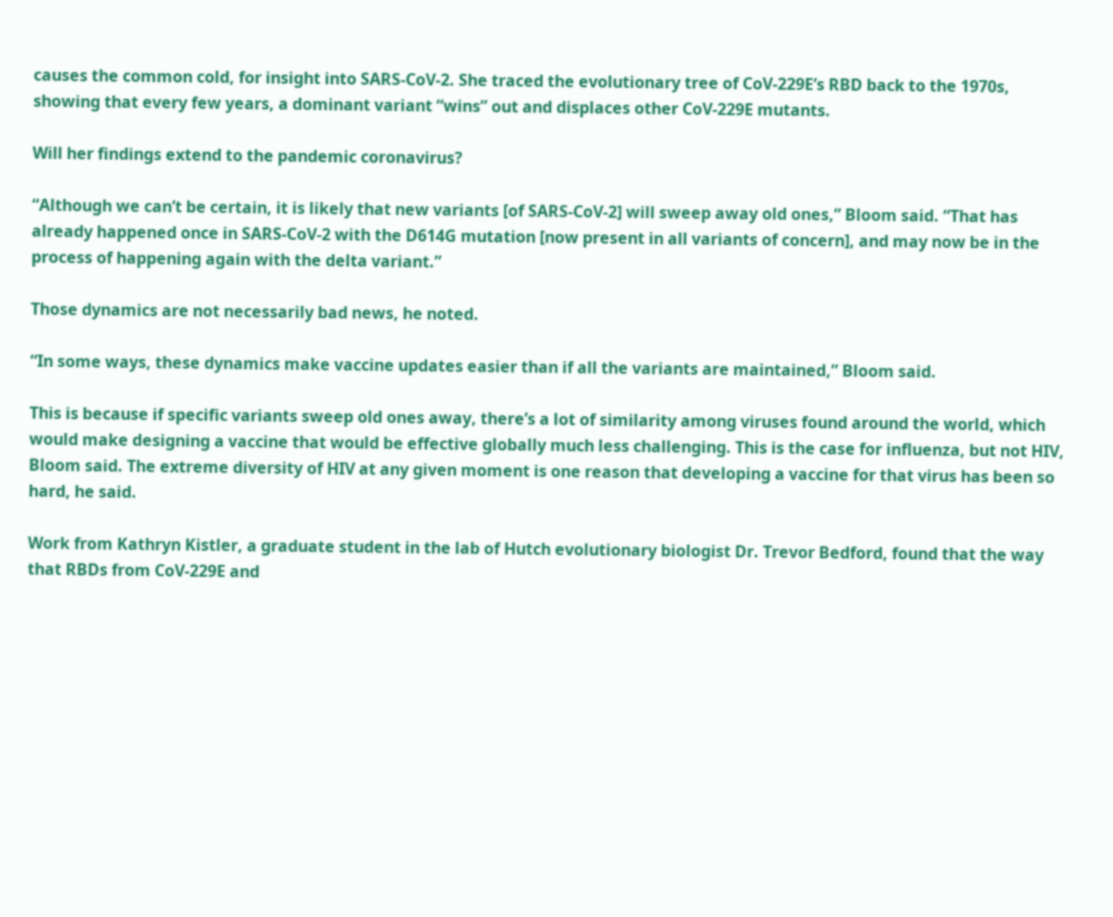causes the common cold, for insight into SARS-CoV-2. She traced the evolutionary tree of CoV-229E’s RBD back to the 1970s, showing that every few years, a dominant variant “wins” out and displaces other CoV-229E mutants.

Will her findings extend to the pandemic coronavirus?

“Although we can’t be certain, it is likely that new variants [of SARS-CoV-2] will sweep away old ones,” Bloom said. “That has already happened once in SARS-CoV-2 with the D614G mutation [now present in all variants of concern], and may now be in the process of happening again with the delta variant.”

Those dynamics are not necessarily bad news, he noted.

“In some ways, these dynamics make vaccine updates easier than if all the variants are maintained,” Bloom said.

This is because if specific variants sweep old ones away, there’s a lot of similarity among viruses found around the world, which would make designing a vaccine that would be effective globally much less challenging. This is the case for influenza, but not HIV, Bloom said. The extreme diversity of HIV at any given moment is one reason that developing a vaccine for that virus has been so hard, he said.

Work from Kathryn Kistler, a graduate student in the lab of Hutch evolutionary biologist Dr. Trevor Bedford, found that the way that RBDs from CoV-229E and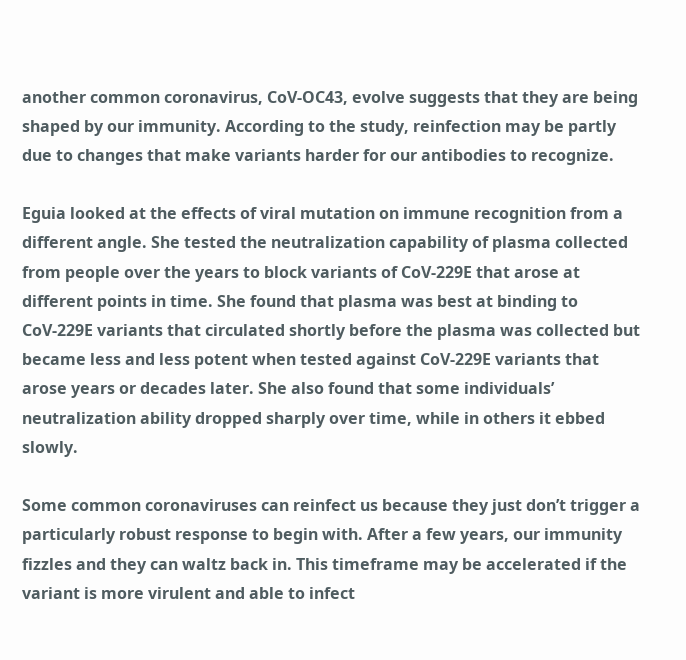another common coronavirus, CoV-OC43, evolve suggests that they are being shaped by our immunity. According to the study, reinfection may be partly due to changes that make variants harder for our antibodies to recognize.

Eguia looked at the effects of viral mutation on immune recognition from a different angle. She tested the neutralization capability of plasma collected from people over the years to block variants of CoV-229E that arose at different points in time. She found that plasma was best at binding to CoV-229E variants that circulated shortly before the plasma was collected but became less and less potent when tested against CoV-229E variants that arose years or decades later. She also found that some individuals’ neutralization ability dropped sharply over time, while in others it ebbed slowly.

Some common coronaviruses can reinfect us because they just don’t trigger a particularly robust response to begin with. After a few years, our immunity fizzles and they can waltz back in. This timeframe may be accelerated if the variant is more virulent and able to infect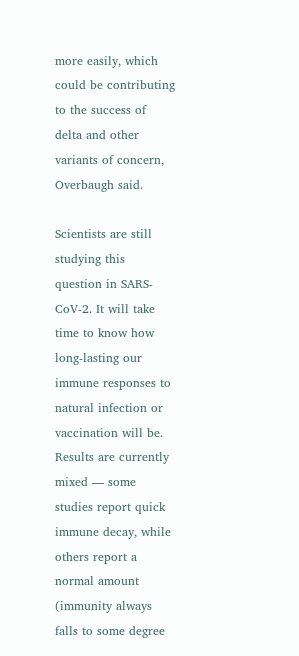more easily, which could be contributing to the success of delta and other variants of concern, Overbaugh said.

Scientists are still studying this question in SARS-CoV-2. It will take time to know how long-lasting our immune responses to natural infection or vaccination will be. Results are currently mixed — some studies report quick immune decay, while others report a normal amount (immunity always falls to some degree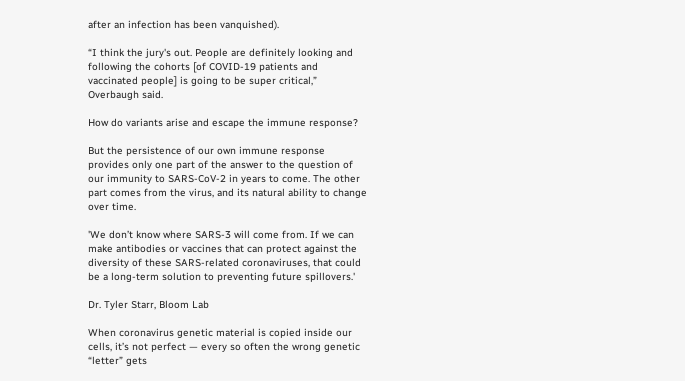after an infection has been vanquished).

“I think the jury's out. People are definitely looking and following the cohorts [of COVID-19 patients and vaccinated people] is going to be super critical,” Overbaugh said.

How do variants arise and escape the immune response?

But the persistence of our own immune response provides only one part of the answer to the question of our immunity to SARS-CoV-2 in years to come. The other part comes from the virus, and its natural ability to change over time.

'We don’t know where SARS-3 will come from. If we can make antibodies or vaccines that can protect against the diversity of these SARS-related coronaviruses, that could be a long-term solution to preventing future spillovers.'

Dr. Tyler Starr, Bloom Lab

When coronavirus genetic material is copied inside our cells, it’s not perfect — every so often the wrong genetic “letter” gets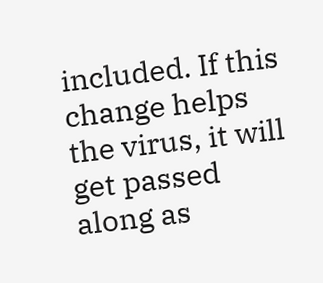included. If this change helps the virus, it will get passed along as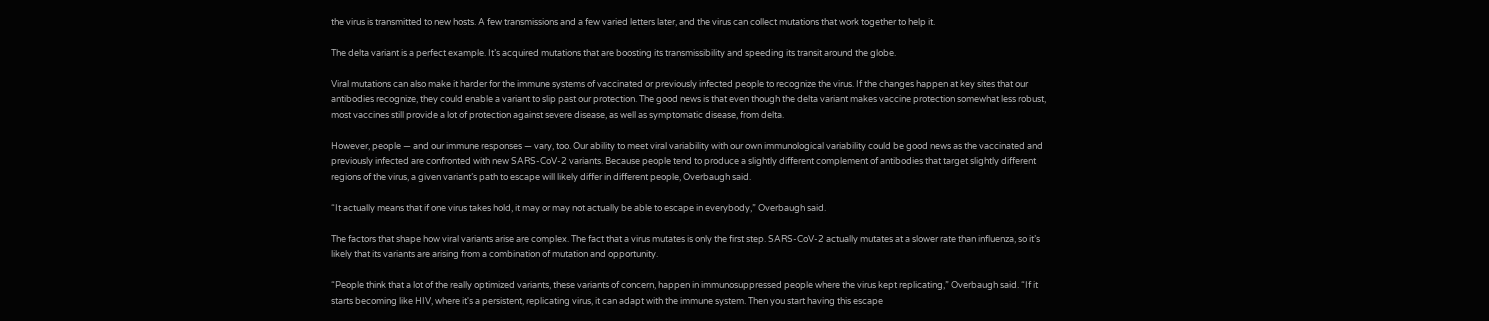the virus is transmitted to new hosts. A few transmissions and a few varied letters later, and the virus can collect mutations that work together to help it.

The delta variant is a perfect example. It’s acquired mutations that are boosting its transmissibility and speeding its transit around the globe.

Viral mutations can also make it harder for the immune systems of vaccinated or previously infected people to recognize the virus. If the changes happen at key sites that our antibodies recognize, they could enable a variant to slip past our protection. The good news is that even though the delta variant makes vaccine protection somewhat less robust, most vaccines still provide a lot of protection against severe disease, as well as symptomatic disease, from delta.

However, people — and our immune responses — vary, too. Our ability to meet viral variability with our own immunological variability could be good news as the vaccinated and previously infected are confronted with new SARS-CoV-2 variants. Because people tend to produce a slightly different complement of antibodies that target slightly different regions of the virus, a given variant’s path to escape will likely differ in different people, Overbaugh said.

“It actually means that if one virus takes hold, it may or may not actually be able to escape in everybody,” Overbaugh said.

The factors that shape how viral variants arise are complex. The fact that a virus mutates is only the first step. SARS-CoV-2 actually mutates at a slower rate than influenza, so it’s likely that its variants are arising from a combination of mutation and opportunity.

“People think that a lot of the really optimized variants, these variants of concern, happen in immunosuppressed people where the virus kept replicating,” Overbaugh said. “If it starts becoming like HIV, where it's a persistent, replicating virus, it can adapt with the immune system. Then you start having this escape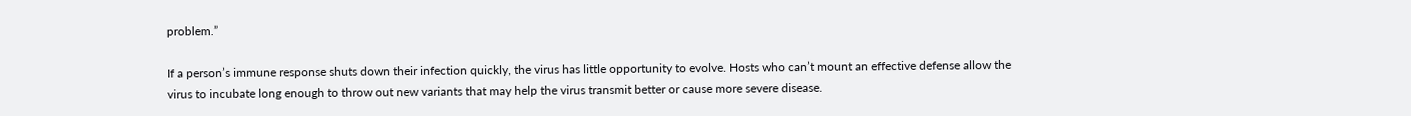problem.”

If a person’s immune response shuts down their infection quickly, the virus has little opportunity to evolve. Hosts who can’t mount an effective defense allow the virus to incubate long enough to throw out new variants that may help the virus transmit better or cause more severe disease.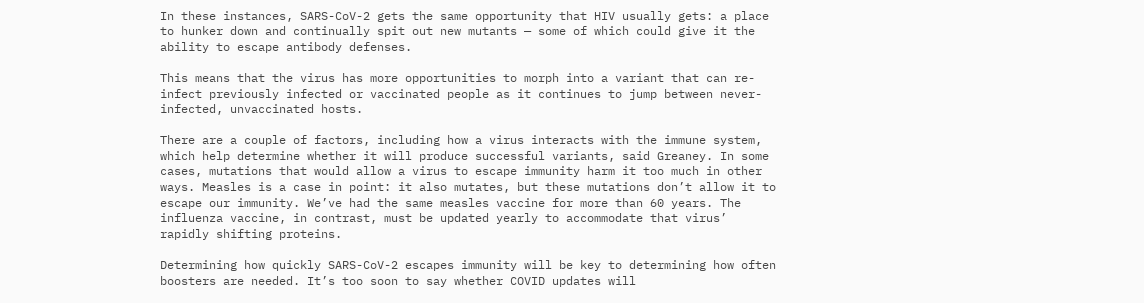In these instances, SARS-CoV-2 gets the same opportunity that HIV usually gets: a place to hunker down and continually spit out new mutants — some of which could give it the ability to escape antibody defenses.

This means that the virus has more opportunities to morph into a variant that can re-infect previously infected or vaccinated people as it continues to jump between never-infected, unvaccinated hosts.

There are a couple of factors, including how a virus interacts with the immune system, which help determine whether it will produce successful variants, said Greaney. In some cases, mutations that would allow a virus to escape immunity harm it too much in other ways. Measles is a case in point: it also mutates, but these mutations don’t allow it to escape our immunity. We’ve had the same measles vaccine for more than 60 years. The influenza vaccine, in contrast, must be updated yearly to accommodate that virus’ rapidly shifting proteins.

Determining how quickly SARS-CoV-2 escapes immunity will be key to determining how often boosters are needed. It’s too soon to say whether COVID updates will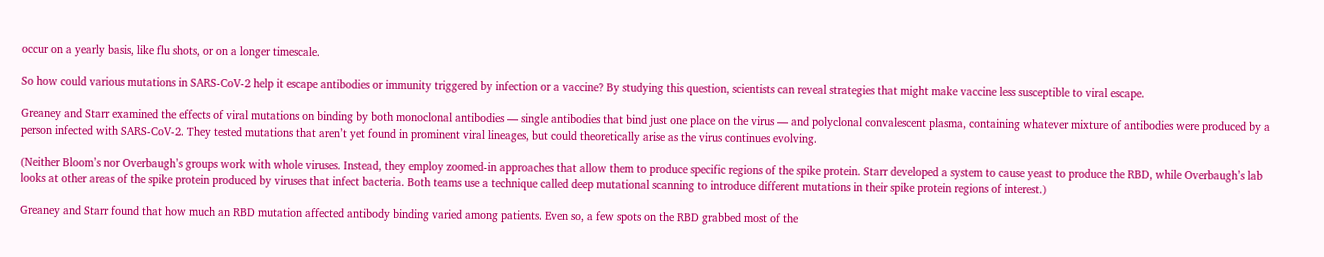occur on a yearly basis, like flu shots, or on a longer timescale.

So how could various mutations in SARS-CoV-2 help it escape antibodies or immunity triggered by infection or a vaccine? By studying this question, scientists can reveal strategies that might make vaccine less susceptible to viral escape.

Greaney and Starr examined the effects of viral mutations on binding by both monoclonal antibodies — single antibodies that bind just one place on the virus — and polyclonal convalescent plasma, containing whatever mixture of antibodies were produced by a person infected with SARS-CoV-2. They tested mutations that aren’t yet found in prominent viral lineages, but could theoretically arise as the virus continues evolving.

(Neither Bloom’s nor Overbaugh’s groups work with whole viruses. Instead, they employ zoomed-in approaches that allow them to produce specific regions of the spike protein. Starr developed a system to cause yeast to produce the RBD, while Overbaugh’s lab looks at other areas of the spike protein produced by viruses that infect bacteria. Both teams use a technique called deep mutational scanning to introduce different mutations in their spike protein regions of interest.)

Greaney and Starr found that how much an RBD mutation affected antibody binding varied among patients. Even so, a few spots on the RBD grabbed most of the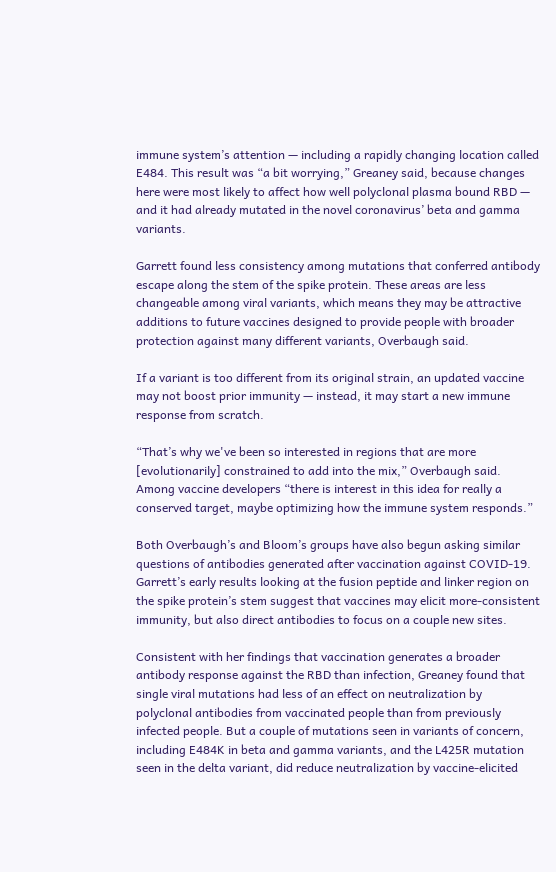immune system’s attention — including a rapidly changing location called E484. This result was “a bit worrying,” Greaney said, because changes here were most likely to affect how well polyclonal plasma bound RBD — and it had already mutated in the novel coronavirus’ beta and gamma variants.

Garrett found less consistency among mutations that conferred antibody escape along the stem of the spike protein. These areas are less changeable among viral variants, which means they may be attractive additions to future vaccines designed to provide people with broader protection against many different variants, Overbaugh said.

If a variant is too different from its original strain, an updated vaccine may not boost prior immunity — instead, it may start a new immune response from scratch.

“That’s why we've been so interested in regions that are more [evolutionarily] constrained to add into the mix,” Overbaugh said. Among vaccine developers “there is interest in this idea for really a conserved target, maybe optimizing how the immune system responds.”

Both Overbaugh’s and Bloom’s groups have also begun asking similar questions of antibodies generated after vaccination against COVID-19. Garrett’s early results looking at the fusion peptide and linker region on the spike protein’s stem suggest that vaccines may elicit more-consistent immunity, but also direct antibodies to focus on a couple new sites.

Consistent with her findings that vaccination generates a broader antibody response against the RBD than infection, Greaney found that single viral mutations had less of an effect on neutralization by polyclonal antibodies from vaccinated people than from previously infected people. But a couple of mutations seen in variants of concern, including E484K in beta and gamma variants, and the L425R mutation seen in the delta variant, did reduce neutralization by vaccine-elicited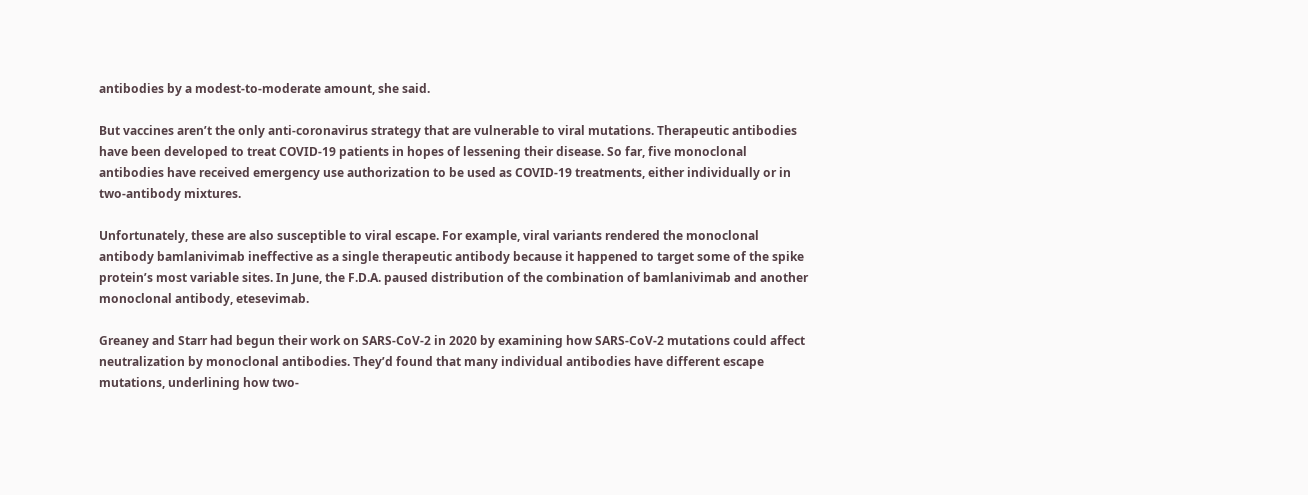antibodies by a modest-to-moderate amount, she said.

But vaccines aren’t the only anti-coronavirus strategy that are vulnerable to viral mutations. Therapeutic antibodies have been developed to treat COVID-19 patients in hopes of lessening their disease. So far, five monoclonal antibodies have received emergency use authorization to be used as COVID-19 treatments, either individually or in two-antibody mixtures.

Unfortunately, these are also susceptible to viral escape. For example, viral variants rendered the monoclonal antibody bamlanivimab ineffective as a single therapeutic antibody because it happened to target some of the spike protein’s most variable sites. In June, the F.D.A. paused distribution of the combination of bamlanivimab and another monoclonal antibody, etesevimab.

Greaney and Starr had begun their work on SARS-CoV-2 in 2020 by examining how SARS-CoV-2 mutations could affect neutralization by monoclonal antibodies. They’d found that many individual antibodies have different escape mutations, underlining how two-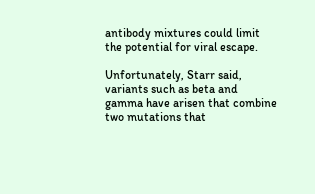antibody mixtures could limit the potential for viral escape.

Unfortunately, Starr said, variants such as beta and gamma have arisen that combine two mutations that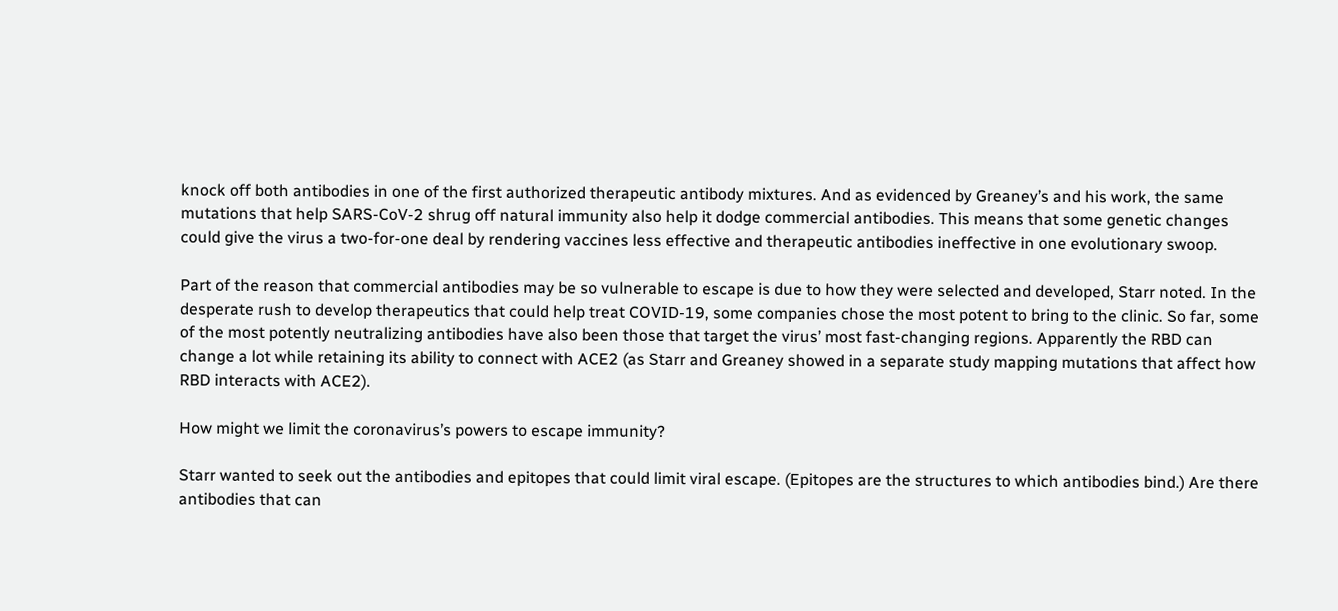knock off both antibodies in one of the first authorized therapeutic antibody mixtures. And as evidenced by Greaney’s and his work, the same mutations that help SARS-CoV-2 shrug off natural immunity also help it dodge commercial antibodies. This means that some genetic changes could give the virus a two-for-one deal by rendering vaccines less effective and therapeutic antibodies ineffective in one evolutionary swoop.

Part of the reason that commercial antibodies may be so vulnerable to escape is due to how they were selected and developed, Starr noted. In the desperate rush to develop therapeutics that could help treat COVID-19, some companies chose the most potent to bring to the clinic. So far, some of the most potently neutralizing antibodies have also been those that target the virus’ most fast-changing regions. Apparently the RBD can change a lot while retaining its ability to connect with ACE2 (as Starr and Greaney showed in a separate study mapping mutations that affect how RBD interacts with ACE2).

How might we limit the coronavirus’s powers to escape immunity?

Starr wanted to seek out the antibodies and epitopes that could limit viral escape. (Epitopes are the structures to which antibodies bind.) Are there antibodies that can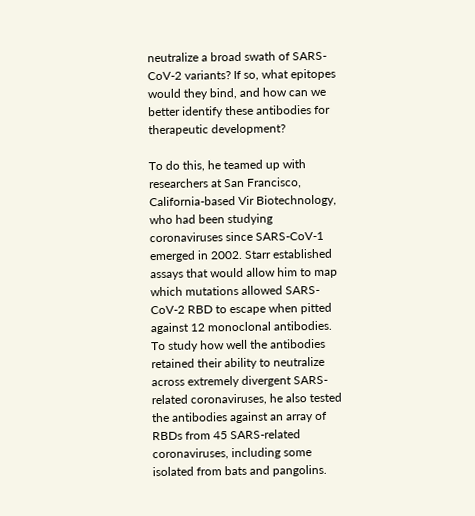neutralize a broad swath of SARS-CoV-2 variants? If so, what epitopes would they bind, and how can we better identify these antibodies for therapeutic development?

To do this, he teamed up with researchers at San Francisco, California-based Vir Biotechnology, who had been studying coronaviruses since SARS-CoV-1 emerged in 2002. Starr established assays that would allow him to map which mutations allowed SARS-CoV-2 RBD to escape when pitted against 12 monoclonal antibodies. To study how well the antibodies retained their ability to neutralize across extremely divergent SARS-related coronaviruses, he also tested the antibodies against an array of RBDs from 45 SARS-related coronaviruses, including some isolated from bats and pangolins.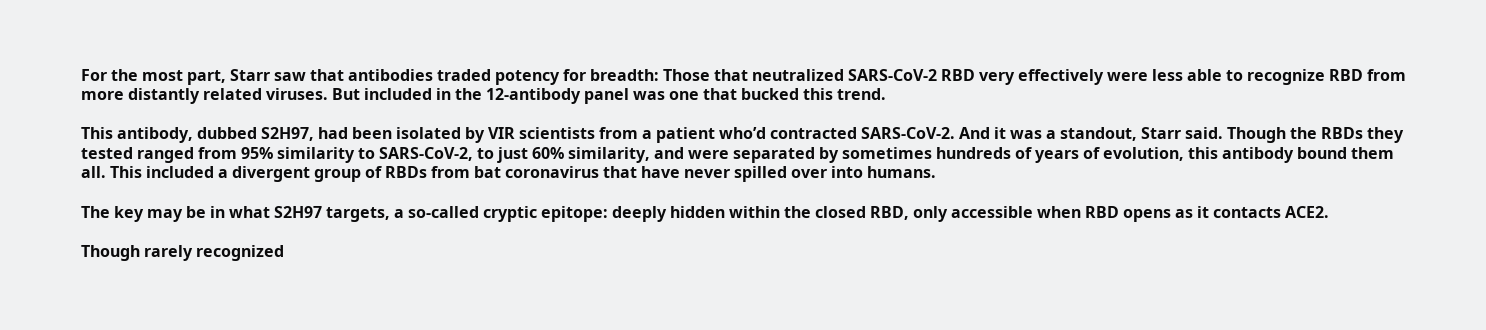For the most part, Starr saw that antibodies traded potency for breadth: Those that neutralized SARS-CoV-2 RBD very effectively were less able to recognize RBD from more distantly related viruses. But included in the 12-antibody panel was one that bucked this trend.

This antibody, dubbed S2H97, had been isolated by VIR scientists from a patient who’d contracted SARS-CoV-2. And it was a standout, Starr said. Though the RBDs they tested ranged from 95% similarity to SARS-CoV-2, to just 60% similarity, and were separated by sometimes hundreds of years of evolution, this antibody bound them all. This included a divergent group of RBDs from bat coronavirus that have never spilled over into humans.

The key may be in what S2H97 targets, a so-called cryptic epitope: deeply hidden within the closed RBD, only accessible when RBD opens as it contacts ACE2.

Though rarely recognized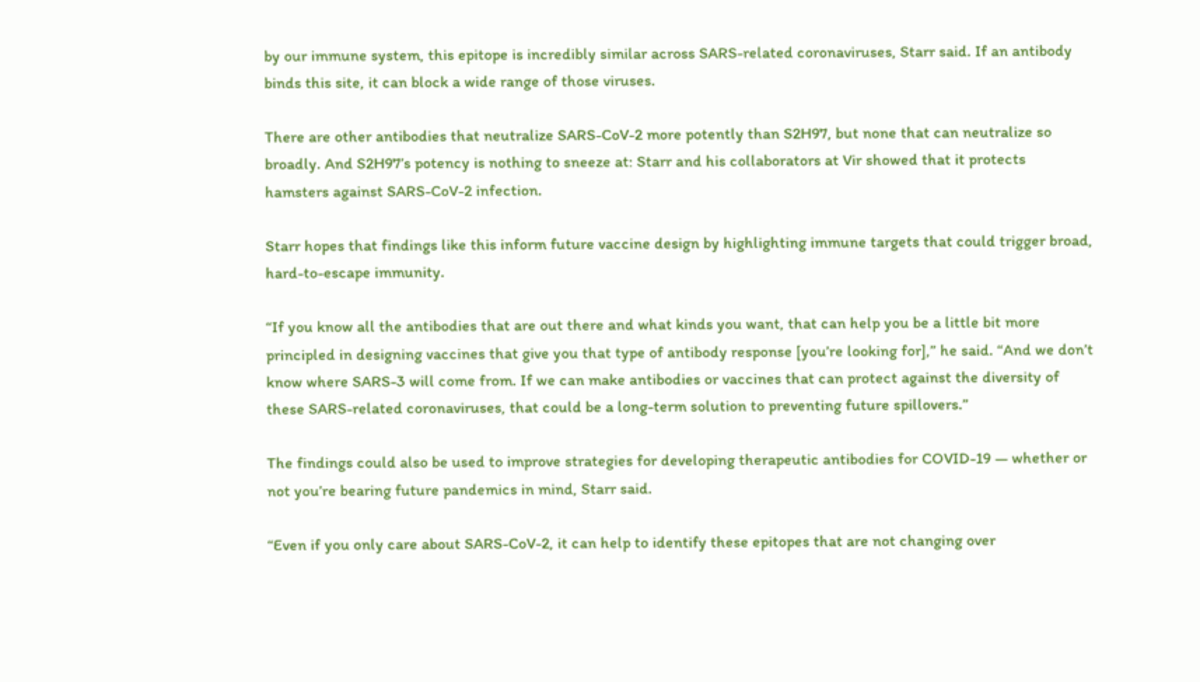by our immune system, this epitope is incredibly similar across SARS-related coronaviruses, Starr said. If an antibody binds this site, it can block a wide range of those viruses.

There are other antibodies that neutralize SARS-CoV-2 more potently than S2H97, but none that can neutralize so broadly. And S2H97’s potency is nothing to sneeze at: Starr and his collaborators at Vir showed that it protects hamsters against SARS-CoV-2 infection.

Starr hopes that findings like this inform future vaccine design by highlighting immune targets that could trigger broad, hard-to-escape immunity.

“If you know all the antibodies that are out there and what kinds you want, that can help you be a little bit more principled in designing vaccines that give you that type of antibody response [you’re looking for],” he said. “And we don’t know where SARS-3 will come from. If we can make antibodies or vaccines that can protect against the diversity of these SARS-related coronaviruses, that could be a long-term solution to preventing future spillovers.”

The findings could also be used to improve strategies for developing therapeutic antibodies for COVID-19 — whether or not you’re bearing future pandemics in mind, Starr said.

“Even if you only care about SARS-CoV-2, it can help to identify these epitopes that are not changing over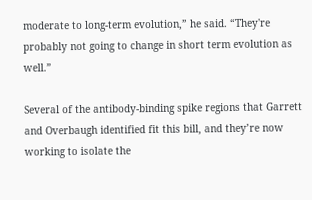moderate to long-term evolution,” he said. “They're probably not going to change in short term evolution as well.”

Several of the antibody-binding spike regions that Garrett and Overbaugh identified fit this bill, and they’re now working to isolate the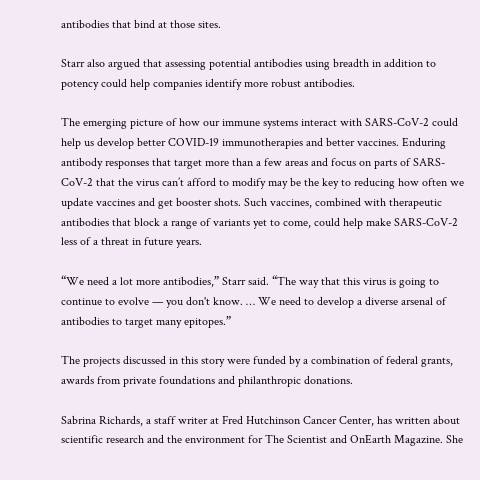antibodies that bind at those sites.

Starr also argued that assessing potential antibodies using breadth in addition to potency could help companies identify more robust antibodies.

The emerging picture of how our immune systems interact with SARS-CoV-2 could help us develop better COVID-19 immunotherapies and better vaccines. Enduring antibody responses that target more than a few areas and focus on parts of SARS-CoV-2 that the virus can’t afford to modify may be the key to reducing how often we update vaccines and get booster shots. Such vaccines, combined with therapeutic antibodies that block a range of variants yet to come, could help make SARS-CoV-2 less of a threat in future years.

“We need a lot more antibodies,” Starr said. “The way that this virus is going to continue to evolve — you don't know. … We need to develop a diverse arsenal of antibodies to target many epitopes.”

The projects discussed in this story were funded by a combination of federal grants, awards from private foundations and philanthropic donations.

Sabrina Richards, a staff writer at Fred Hutchinson Cancer Center, has written about scientific research and the environment for The Scientist and OnEarth Magazine. She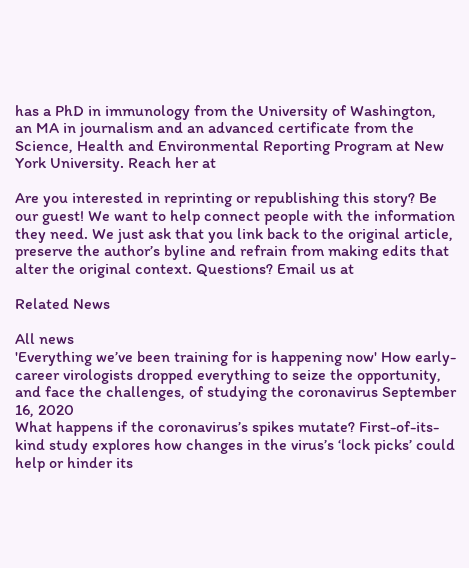has a PhD in immunology from the University of Washington, an MA in journalism and an advanced certificate from the Science, Health and Environmental Reporting Program at New York University. Reach her at

Are you interested in reprinting or republishing this story? Be our guest! We want to help connect people with the information they need. We just ask that you link back to the original article, preserve the author’s byline and refrain from making edits that alter the original context. Questions? Email us at

Related News

All news
'Everything we’ve been training for is happening now' How early-career virologists dropped everything to seize the opportunity, and face the challenges, of studying the coronavirus September 16, 2020
What happens if the coronavirus’s spikes mutate? First-of-its-kind study explores how changes in the virus’s ‘lock picks’ could help or hinder its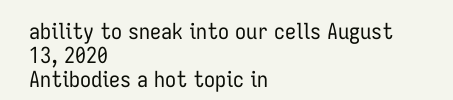ability to sneak into our cells August 13, 2020
Antibodies a hot topic in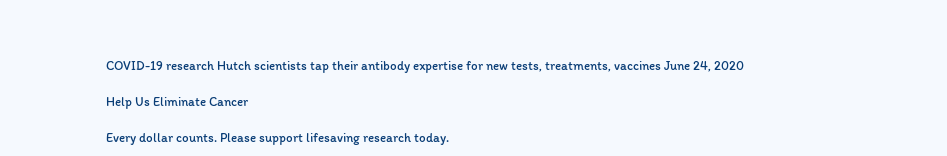COVID-19 research Hutch scientists tap their antibody expertise for new tests, treatments, vaccines June 24, 2020

Help Us Eliminate Cancer

Every dollar counts. Please support lifesaving research today.